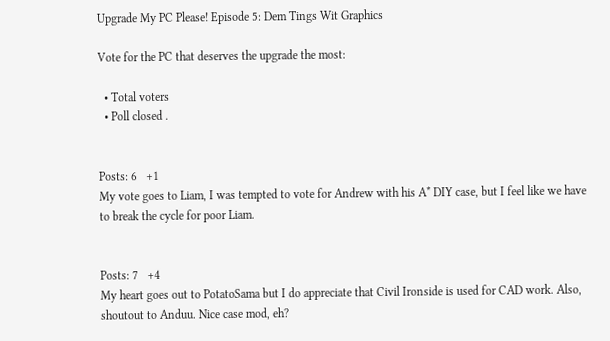Upgrade My PC Please! Episode 5: Dem Tings Wit Graphics

Vote for the PC that deserves the upgrade the most:

  • Total voters
  • Poll closed .


Posts: 6   +1
My vote goes to Liam, I was tempted to vote for Andrew with his A* DIY case, but I feel like we have to break the cycle for poor Liam.


Posts: 7   +4
My heart goes out to PotatoSama but I do appreciate that Civil Ironside is used for CAD work. Also, shoutout to Anduu. Nice case mod, eh?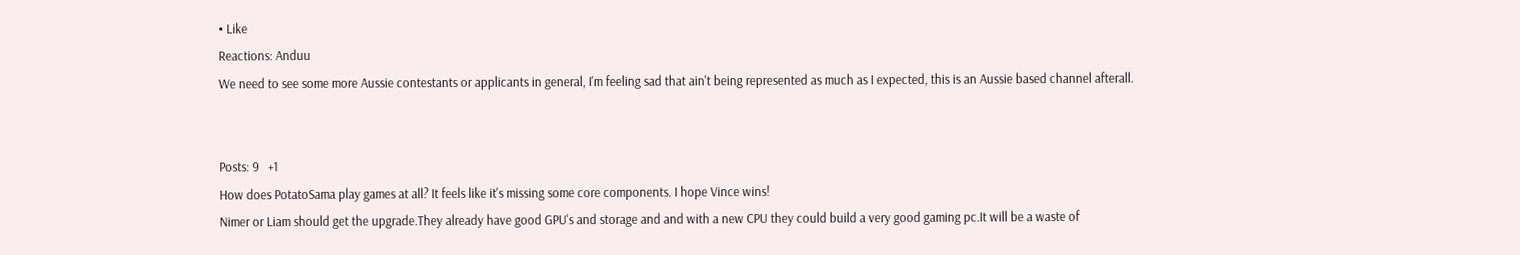• Like
Reactions: Anduu
We need to see some more Aussie contestants or applicants in general, I'm feeling sad that ain't being represented as much as I expected, this is an Aussie based channel afterall.


Posts: 9   +1
How does PotatoSama play games at all? It feels like it's missing some core components. I hope Vince wins!
Nimer or Liam should get the upgrade.They already have good GPU's and storage and and with a new CPU they could build a very good gaming pc.It will be a waste of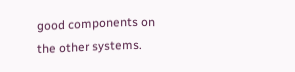good components on the other systems.